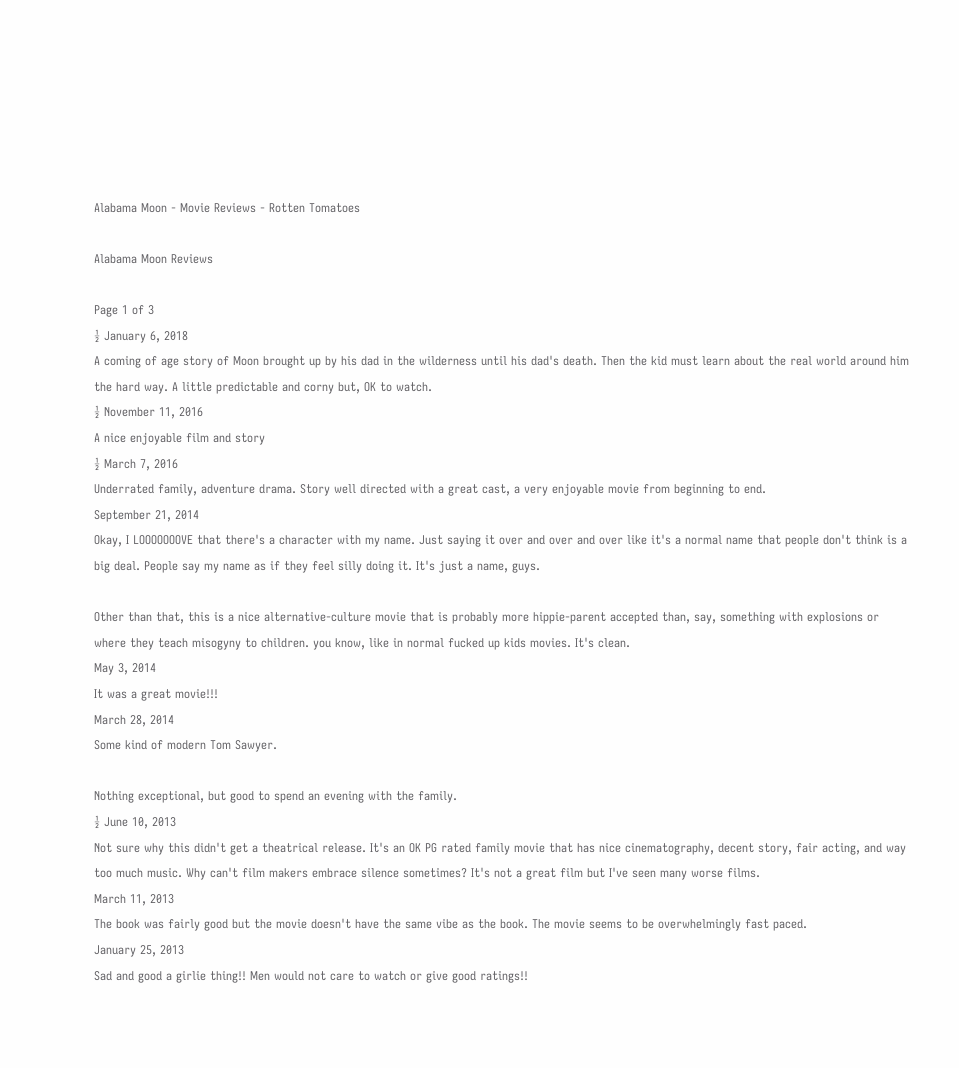Alabama Moon - Movie Reviews - Rotten Tomatoes

Alabama Moon Reviews

Page 1 of 3
½ January 6, 2018
A coming of age story of Moon brought up by his dad in the wilderness until his dad's death. Then the kid must learn about the real world around him the hard way. A little predictable and corny but, OK to watch.
½ November 11, 2016
A nice enjoyable film and story
½ March 7, 2016
Underrated family, adventure drama. Story well directed with a great cast, a very enjoyable movie from beginning to end.
September 21, 2014
Okay, I LOOOOOOOVE that there's a character with my name. Just saying it over and over and over like it's a normal name that people don't think is a big deal. People say my name as if they feel silly doing it. It's just a name, guys.

Other than that, this is a nice alternative-culture movie that is probably more hippie-parent accepted than, say, something with explosions or where they teach misogyny to children. you know, like in normal fucked up kids movies. It's clean.
May 3, 2014
It was a great movie!!!
March 28, 2014
Some kind of modern Tom Sawyer.

Nothing exceptional, but good to spend an evening with the family.
½ June 10, 2013
Not sure why this didn't get a theatrical release. It's an OK PG rated family movie that has nice cinematography, decent story, fair acting, and way too much music. Why can't film makers embrace silence sometimes? It's not a great film but I've seen many worse films.
March 11, 2013
The book was fairly good but the movie doesn't have the same vibe as the book. The movie seems to be overwhelmingly fast paced.
January 25, 2013
Sad and good a girlie thing!! Men would not care to watch or give good ratings!!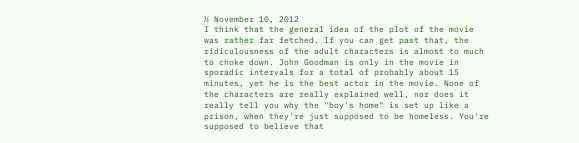½ November 10, 2012
I think that the general idea of the plot of the movie was rather far fetched. If you can get past that, the ridiculousness of the adult characters is almost to much to choke down. John Goodman is only in the movie in sporadic intervals for a total of probably about 15 minutes, yet he is the best actor in the movie. None of the characters are really explained well, nor does it really tell you why the "boy's home" is set up like a prison, when they're just supposed to be homeless. You're supposed to believe that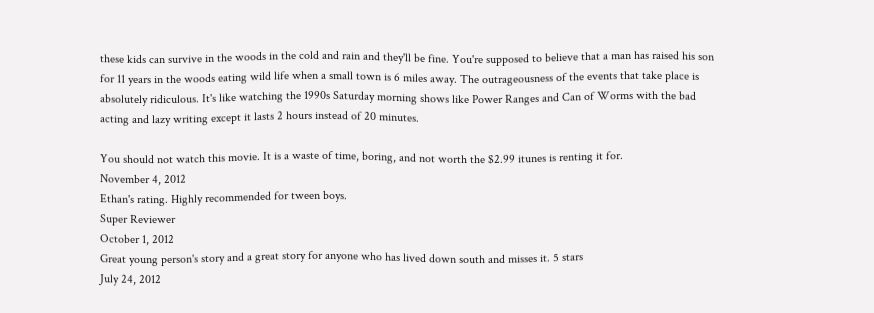these kids can survive in the woods in the cold and rain and they'll be fine. You're supposed to believe that a man has raised his son for 11 years in the woods eating wild life when a small town is 6 miles away. The outrageousness of the events that take place is absolutely ridiculous. It's like watching the 1990s Saturday morning shows like Power Ranges and Can of Worms with the bad acting and lazy writing except it lasts 2 hours instead of 20 minutes.

You should not watch this movie. It is a waste of time, boring, and not worth the $2.99 itunes is renting it for.
November 4, 2012
Ethan's rating. Highly recommended for tween boys.
Super Reviewer
October 1, 2012
Great young person's story and a great story for anyone who has lived down south and misses it. 5 stars
July 24, 2012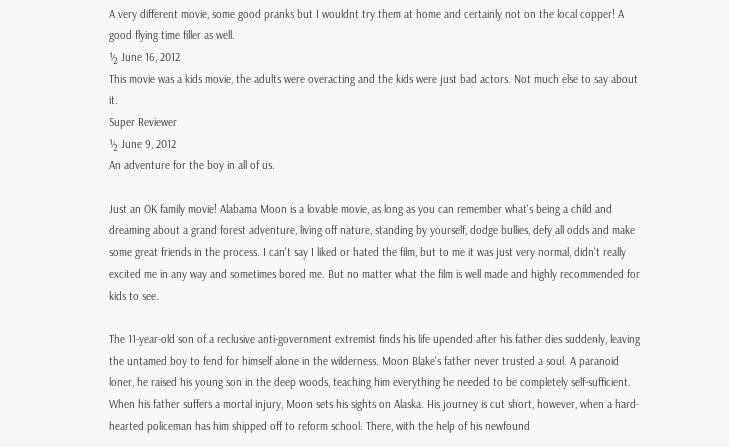A very different movie, some good pranks but I wouldnt try them at home and certainly not on the local copper! A good flying time filler as well.
½ June 16, 2012
This movie was a kids movie, the adults were overacting and the kids were just bad actors. Not much else to say about it.
Super Reviewer
½ June 9, 2012
An adventure for the boy in all of us.

Just an OK family movie! Alabama Moon is a lovable movie, as long as you can remember what's being a child and dreaming about a grand forest adventure, living off nature, standing by yourself, dodge bullies, defy all odds and make some great friends in the process. I can't say I liked or hated the film, but to me it was just very normal, didn't really excited me in any way and sometimes bored me. But no matter what the film is well made and highly recommended for kids to see.

The 11-year-old son of a reclusive anti-government extremist finds his life upended after his father dies suddenly, leaving the untamed boy to fend for himself alone in the wilderness. Moon Blake's father never trusted a soul. A paranoid loner, he raised his young son in the deep woods, teaching him everything he needed to be completely self-sufficient. When his father suffers a mortal injury, Moon sets his sights on Alaska. His journey is cut short, however, when a hard-hearted policeman has him shipped off to reform school. There, with the help of his newfound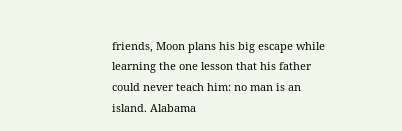friends, Moon plans his big escape while learning the one lesson that his father could never teach him: no man is an island. Alabama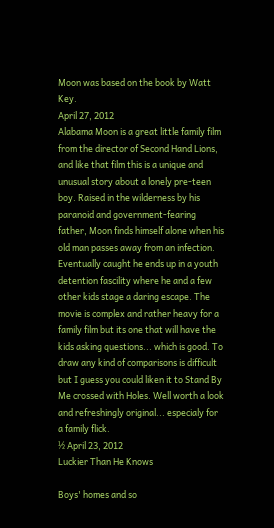Moon was based on the book by Watt Key.
April 27, 2012
Alabama Moon is a great little family film from the director of Second Hand Lions, and like that film this is a unique and unusual story about a lonely pre-teen boy. Raised in the wilderness by his paranoid and government-fearing father, Moon finds himself alone when his old man passes away from an infection. Eventually caught he ends up in a youth detention fascility where he and a few other kids stage a daring escape. The movie is complex and rather heavy for a family film but its one that will have the kids asking questions... which is good. To draw any kind of comparisons is difficult but I guess you could liken it to Stand By Me crossed with Holes. Well worth a look and refreshingly original... especialy for a family flick.
½ April 23, 2012
Luckier Than He Knows

Boys' homes and so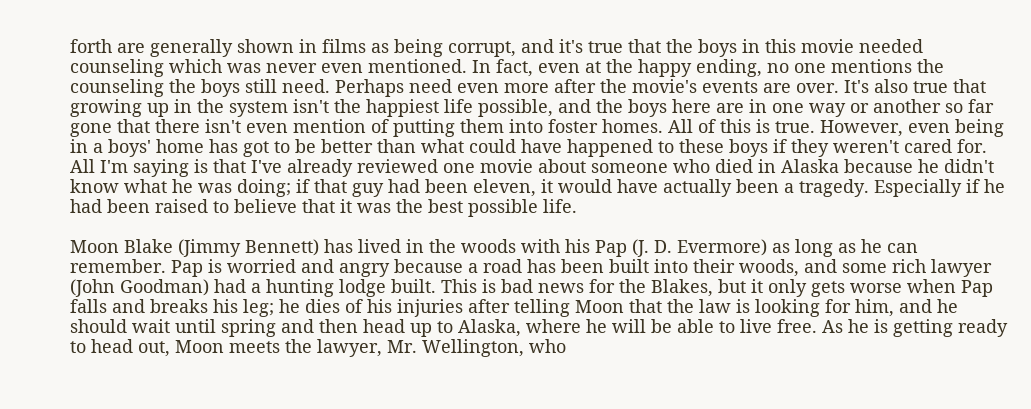forth are generally shown in films as being corrupt, and it's true that the boys in this movie needed counseling which was never even mentioned. In fact, even at the happy ending, no one mentions the counseling the boys still need. Perhaps need even more after the movie's events are over. It's also true that growing up in the system isn't the happiest life possible, and the boys here are in one way or another so far gone that there isn't even mention of putting them into foster homes. All of this is true. However, even being in a boys' home has got to be better than what could have happened to these boys if they weren't cared for. All I'm saying is that I've already reviewed one movie about someone who died in Alaska because he didn't know what he was doing; if that guy had been eleven, it would have actually been a tragedy. Especially if he had been raised to believe that it was the best possible life.

Moon Blake (Jimmy Bennett) has lived in the woods with his Pap (J. D. Evermore) as long as he can remember. Pap is worried and angry because a road has been built into their woods, and some rich lawyer (John Goodman) had a hunting lodge built. This is bad news for the Blakes, but it only gets worse when Pap falls and breaks his leg; he dies of his injuries after telling Moon that the law is looking for him, and he should wait until spring and then head up to Alaska, where he will be able to live free. As he is getting ready to head out, Moon meets the lawyer, Mr. Wellington, who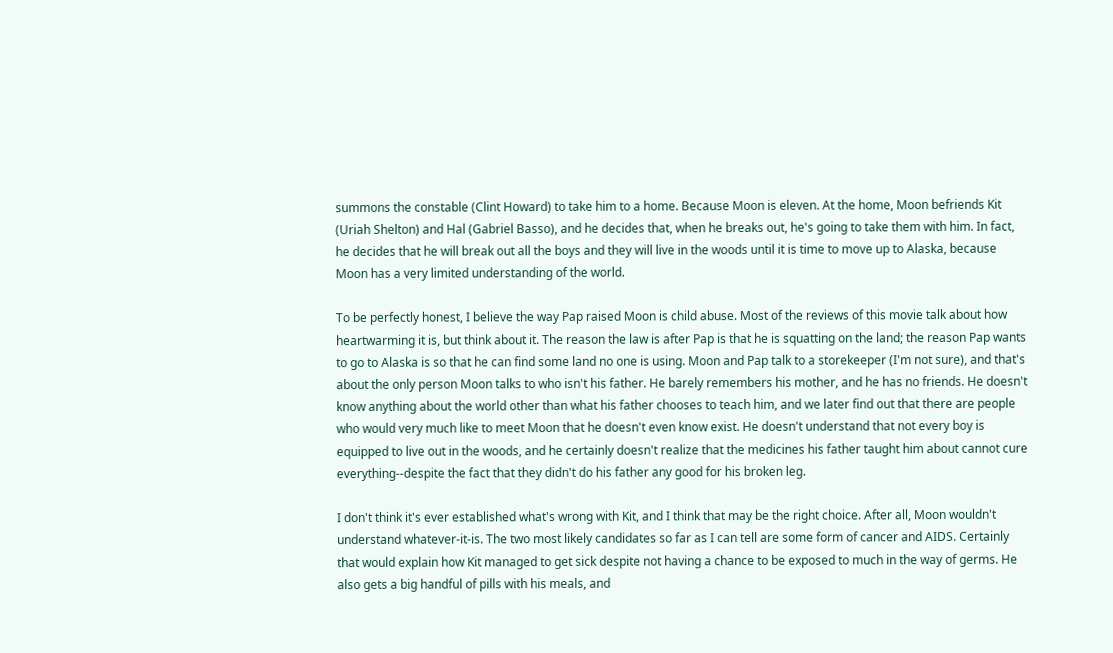summons the constable (Clint Howard) to take him to a home. Because Moon is eleven. At the home, Moon befriends Kit (Uriah Shelton) and Hal (Gabriel Basso), and he decides that, when he breaks out, he's going to take them with him. In fact, he decides that he will break out all the boys and they will live in the woods until it is time to move up to Alaska, because Moon has a very limited understanding of the world.

To be perfectly honest, I believe the way Pap raised Moon is child abuse. Most of the reviews of this movie talk about how heartwarming it is, but think about it. The reason the law is after Pap is that he is squatting on the land; the reason Pap wants to go to Alaska is so that he can find some land no one is using. Moon and Pap talk to a storekeeper (I'm not sure), and that's about the only person Moon talks to who isn't his father. He barely remembers his mother, and he has no friends. He doesn't know anything about the world other than what his father chooses to teach him, and we later find out that there are people who would very much like to meet Moon that he doesn't even know exist. He doesn't understand that not every boy is equipped to live out in the woods, and he certainly doesn't realize that the medicines his father taught him about cannot cure everything--despite the fact that they didn't do his father any good for his broken leg.

I don't think it's ever established what's wrong with Kit, and I think that may be the right choice. After all, Moon wouldn't understand whatever-it-is. The two most likely candidates so far as I can tell are some form of cancer and AIDS. Certainly that would explain how Kit managed to get sick despite not having a chance to be exposed to much in the way of germs. He also gets a big handful of pills with his meals, and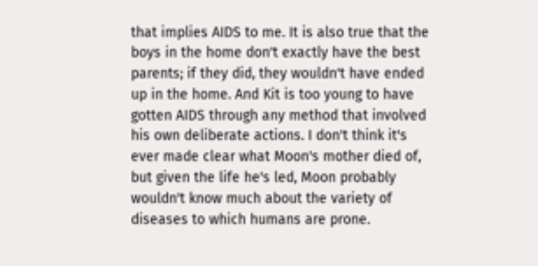that implies AIDS to me. It is also true that the boys in the home don't exactly have the best parents; if they did, they wouldn't have ended up in the home. And Kit is too young to have gotten AIDS through any method that involved his own deliberate actions. I don't think it's ever made clear what Moon's mother died of, but given the life he's led, Moon probably wouldn't know much about the variety of diseases to which humans are prone.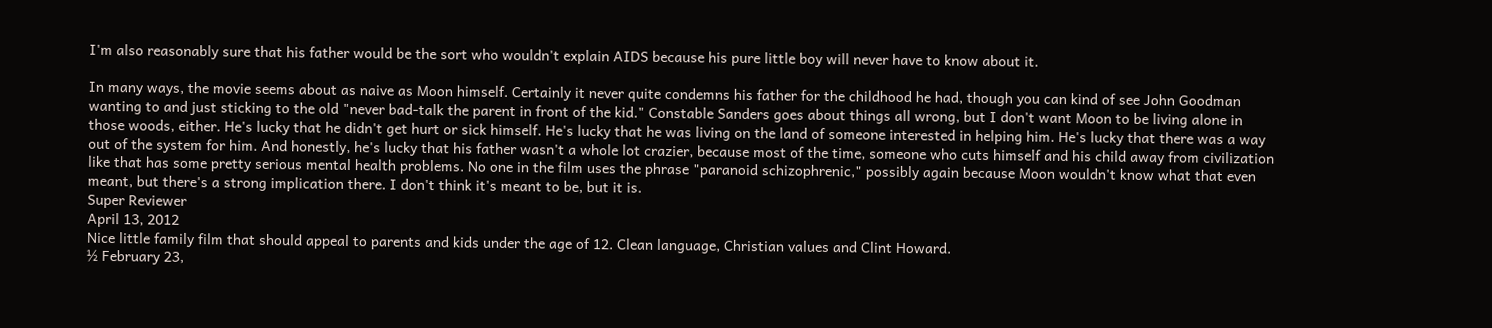I'm also reasonably sure that his father would be the sort who wouldn't explain AIDS because his pure little boy will never have to know about it.

In many ways, the movie seems about as naive as Moon himself. Certainly it never quite condemns his father for the childhood he had, though you can kind of see John Goodman wanting to and just sticking to the old "never bad-talk the parent in front of the kid." Constable Sanders goes about things all wrong, but I don't want Moon to be living alone in those woods, either. He's lucky that he didn't get hurt or sick himself. He's lucky that he was living on the land of someone interested in helping him. He's lucky that there was a way out of the system for him. And honestly, he's lucky that his father wasn't a whole lot crazier, because most of the time, someone who cuts himself and his child away from civilization like that has some pretty serious mental health problems. No one in the film uses the phrase "paranoid schizophrenic," possibly again because Moon wouldn't know what that even meant, but there's a strong implication there. I don't think it's meant to be, but it is.
Super Reviewer
April 13, 2012
Nice little family film that should appeal to parents and kids under the age of 12. Clean language, Christian values and Clint Howard.
½ February 23,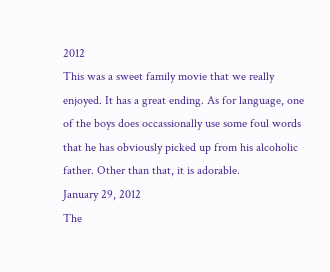2012
This was a sweet family movie that we really enjoyed. It has a great ending. As for language, one of the boys does occassionally use some foul words that he has obviously picked up from his alcoholic father. Other than that, it is adorable.
January 29, 2012
The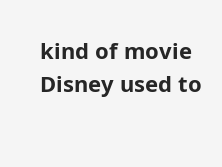kind of movie Disney used to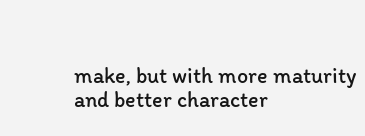make, but with more maturity and better character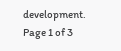development.
Page 1 of 3